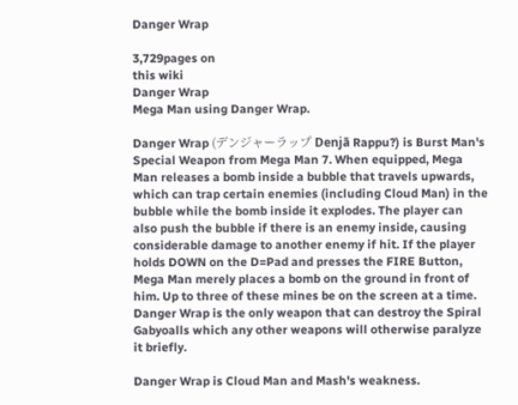Danger Wrap

3,729pages on
this wiki
Danger Wrap
Mega Man using Danger Wrap.

Danger Wrap (デンジャーラップ Denjā Rappu?) is Burst Man's Special Weapon from Mega Man 7. When equipped, Mega Man releases a bomb inside a bubble that travels upwards, which can trap certain enemies (including Cloud Man) in the bubble while the bomb inside it explodes. The player can also push the bubble if there is an enemy inside, causing considerable damage to another enemy if hit. If the player holds DOWN on the D=Pad and presses the FIRE Button, Mega Man merely places a bomb on the ground in front of him. Up to three of these mines be on the screen at a time. Danger Wrap is the only weapon that can destroy the Spiral Gabyoalls which any other weapons will otherwise paralyze it briefly.

Danger Wrap is Cloud Man and Mash's weakness.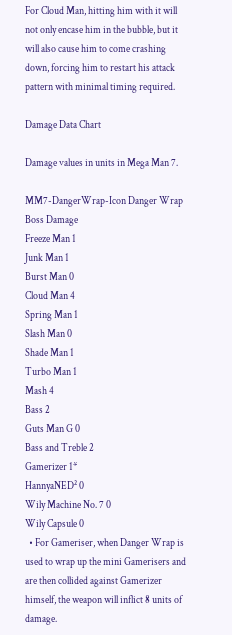For Cloud Man, hitting him with it will not only encase him in the bubble, but it will also cause him to come crashing down, forcing him to restart his attack pattern with minimal timing required.

Damage Data Chart

Damage values in units in Mega Man 7.

MM7-DangerWrap-Icon Danger Wrap
Boss Damage
Freeze Man 1
Junk Man 1
Burst Man 0
Cloud Man 4
Spring Man 1
Slash Man 0
Shade Man 1
Turbo Man 1
Mash 4
Bass 2
Guts Man G 0
Bass and Treble 2
Gamerizer 1*
HannyaNED² 0
Wily Machine No. 7 0
Wily Capsule 0
  • For Gameriser, when Danger Wrap is used to wrap up the mini Gamerisers and are then collided against Gamerizer himself, the weapon will inflict 8 units of damage.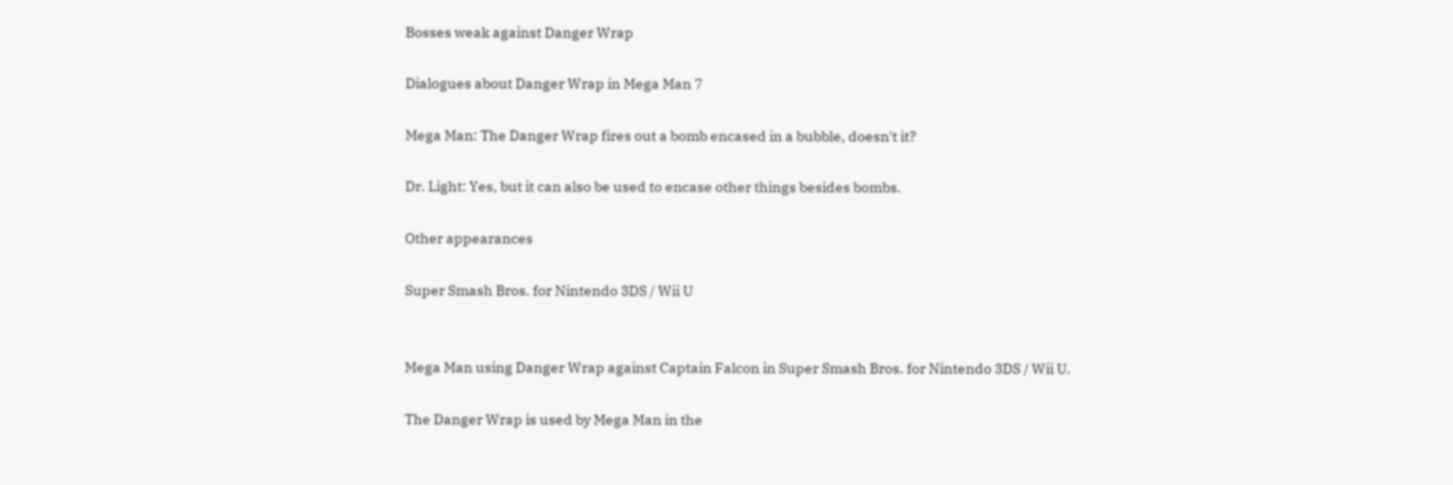Bosses weak against Danger Wrap

Dialogues about Danger Wrap in Mega Man 7

Mega Man: The Danger Wrap fires out a bomb encased in a bubble, doesn't it?

Dr. Light: Yes, but it can also be used to encase other things besides bombs.

Other appearances

Super Smash Bros. for Nintendo 3DS / Wii U


Mega Man using Danger Wrap against Captain Falcon in Super Smash Bros. for Nintendo 3DS / Wii U.

The Danger Wrap is used by Mega Man in the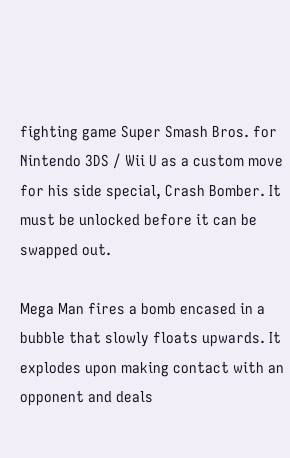fighting game Super Smash Bros. for Nintendo 3DS / Wii U as a custom move for his side special, Crash Bomber. It must be unlocked before it can be swapped out.

Mega Man fires a bomb encased in a bubble that slowly floats upwards. It explodes upon making contact with an opponent and deals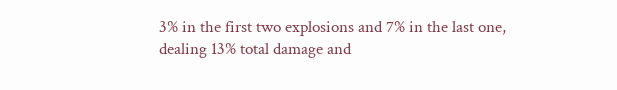3% in the first two explosions and 7% in the last one, dealing 13% total damage and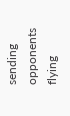sending opponents flying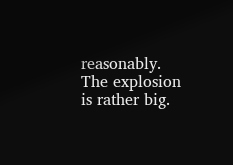reasonably. The explosion is rather big.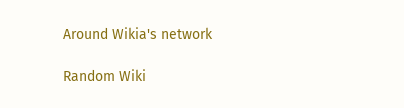Around Wikia's network

Random Wiki